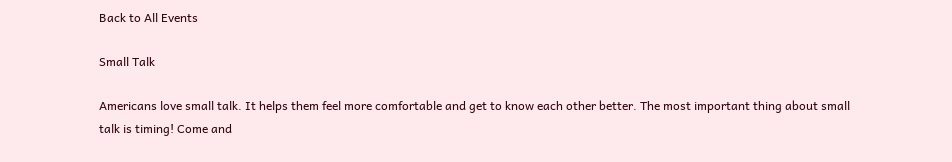Back to All Events

Small Talk

Americans love small talk. It helps them feel more comfortable and get to know each other better. The most important thing about small talk is timing! Come and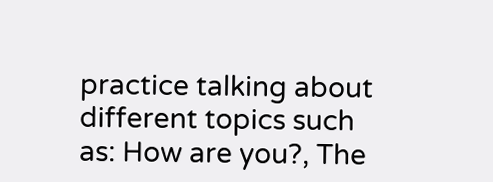practice talking about different topics such as: How are you?, The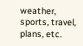weather, sports, travel, plans, etc.